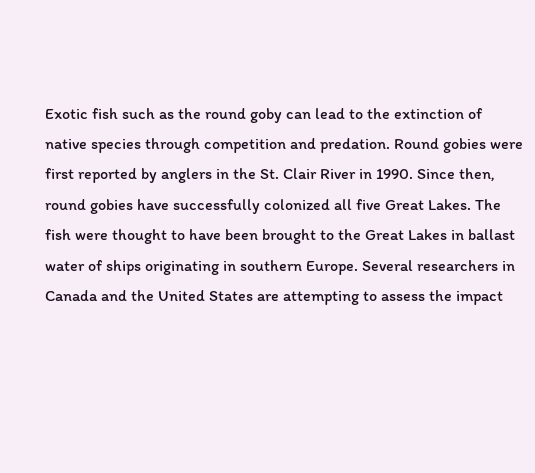Exotic fish such as the round goby can lead to the extinction of native species through competition and predation. Round gobies were first reported by anglers in the St. Clair River in 1990. Since then, round gobies have successfully colonized all five Great Lakes. The fish were thought to have been brought to the Great Lakes in ballast water of ships originating in southern Europe. Several researchers in Canada and the United States are attempting to assess the impact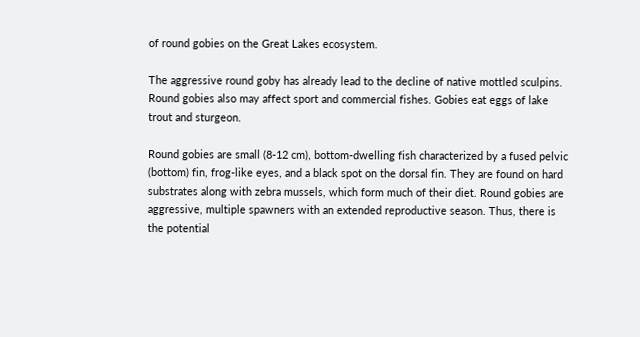of round gobies on the Great Lakes ecosystem.

The aggressive round goby has already lead to the decline of native mottled sculpins. Round gobies also may affect sport and commercial fishes. Gobies eat eggs of lake trout and sturgeon.

Round gobies are small (8-12 cm), bottom-dwelling fish characterized by a fused pelvic (bottom) fin, frog-like eyes, and a black spot on the dorsal fin. They are found on hard substrates along with zebra mussels, which form much of their diet. Round gobies are aggressive, multiple spawners with an extended reproductive season. Thus, there is the potential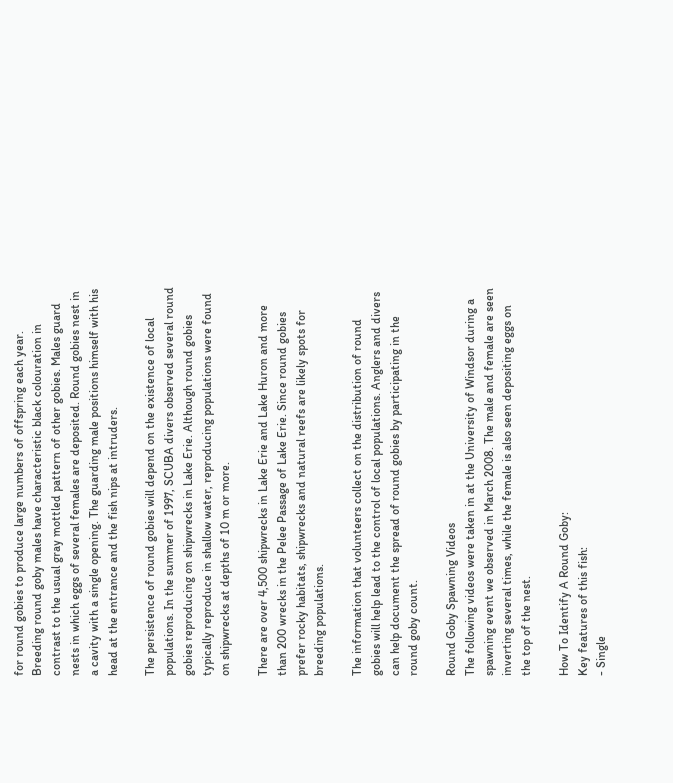for round gobies to produce large numbers of offspring each year. Breeding round goby males have characteristic black colouration in contrast to the usual gray mottled pattern of other gobies. Males guard nests in which eggs of several females are deposited. Round gobies nest in a cavity with a single opening. The guarding male positions himself with his head at the entrance and the fish nips at intruders.

The persistence of round gobies will depend on the existence of local populations. In the summer of 1997, SCUBA divers observed several round gobies reproducing on shipwrecks in Lake Erie. Although round gobies typically reproduce in shallow water, reproducing populations were found on shipwrecks at depths of 10 m or more.

There are over 4,500 shipwrecks in Lake Erie and Lake Huron and more than 200 wrecks in the Pelee Passage of Lake Erie. Since round gobies prefer rocky habitats, shipwrecks and natural reefs are likely spots for breeding populations.

The information that volunteers collect on the distribution of round gobies will help lead to the control of local populations. Anglers and divers can help document the spread of round gobies by participating in the round goby count.

Round Goby Spawning Videos
The following videos were taken in at the University of Windsor during a spawning event we observed in March 2008. The male and female are seen inverting several times, while the female is also seen depositing eggs on the top of the nest.

How To Identify A Round Goby:
Key features of this fish:
- Single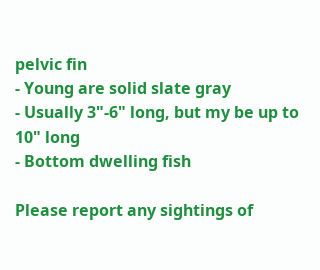pelvic fin
- Young are solid slate gray
- Usually 3"-6" long, but my be up to 10" long
- Bottom dwelling fish

Please report any sightings of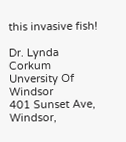this invasive fish!

Dr. Lynda Corkum
Unversity Of Windsor
401 Sunset Ave,
Windsor,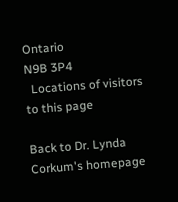Ontario
N9B 3P4
  Locations of visitors to this page

Back to Dr. Lynda Corkum's homepage